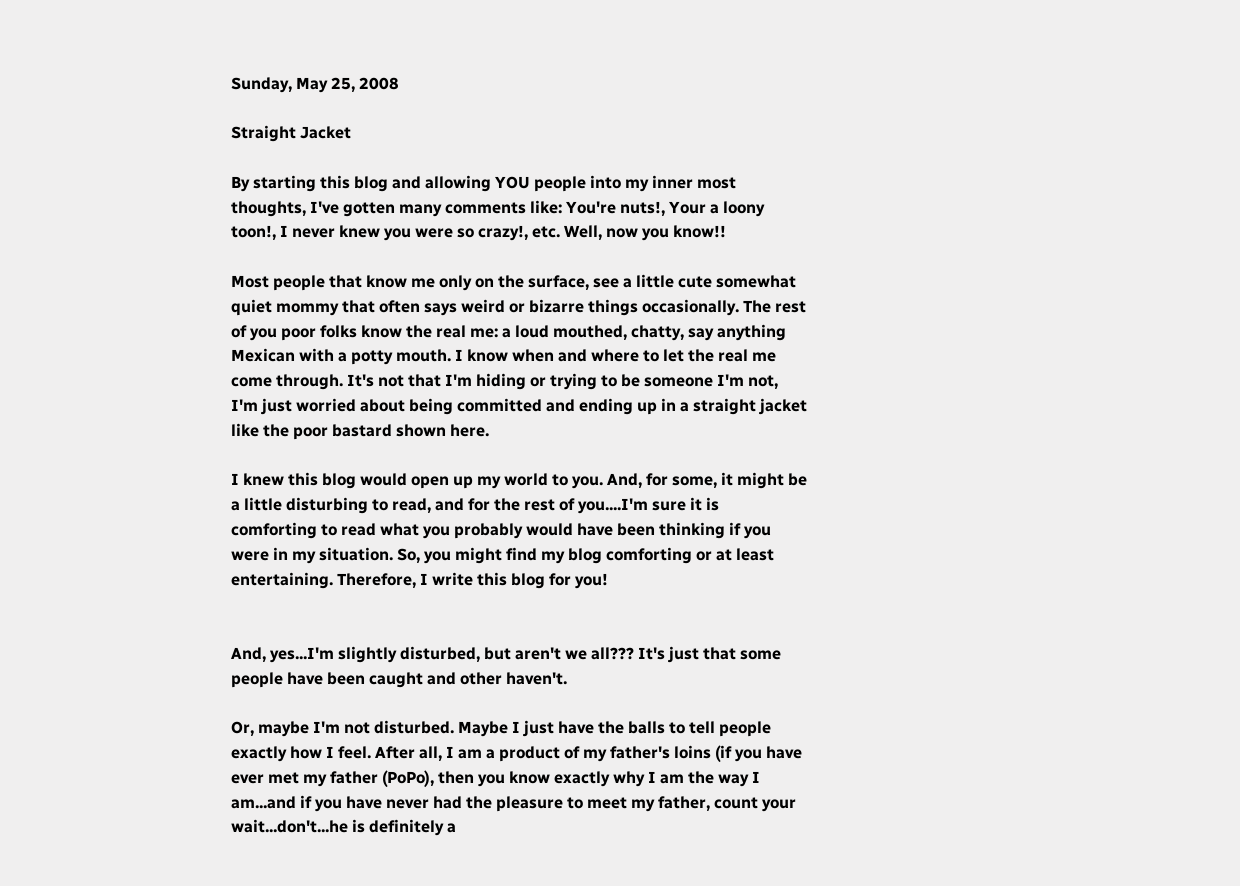Sunday, May 25, 2008

Straight Jacket

By starting this blog and allowing YOU people into my inner most thoughts, I've gotten many comments like: You're nuts!, Your a loony toon!, I never knew you were so crazy!, etc. Well, now you know!!

Most people that know me only on the surface, see a little cute somewhat quiet mommy that often says weird or bizarre things occasionally. The rest of you poor folks know the real me: a loud mouthed, chatty, say anything Mexican with a potty mouth. I know when and where to let the real me come through. It's not that I'm hiding or trying to be someone I'm not, I'm just worried about being committed and ending up in a straight jacket like the poor bastard shown here.

I knew this blog would open up my world to you. And, for some, it might be a little disturbing to read, and for the rest of you....I'm sure it is comforting to read what you probably would have been thinking if you were in my situation. So, you might find my blog comforting or at least entertaining. Therefore, I write this blog for you!


And, yes...I'm slightly disturbed, but aren't we all??? It's just that some people have been caught and other haven't.

Or, maybe I'm not disturbed. Maybe I just have the balls to tell people exactly how I feel. After all, I am a product of my father's loins (if you have ever met my father (PoPo), then you know exactly why I am the way I am...and if you have never had the pleasure to meet my father, count your wait...don't...he is definitely a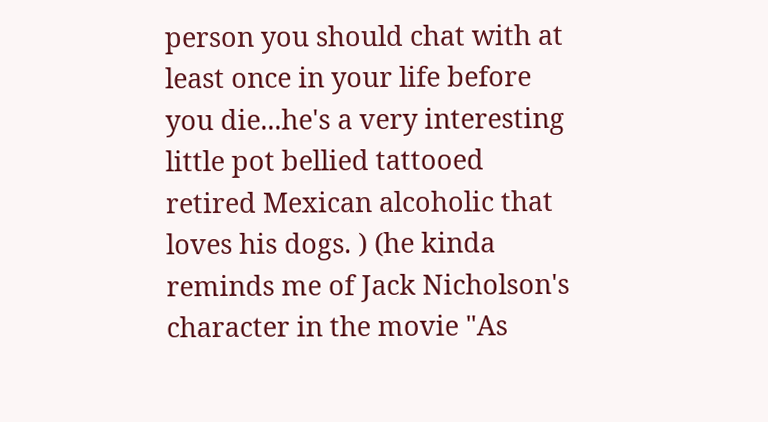person you should chat with at least once in your life before you die...he's a very interesting little pot bellied tattooed retired Mexican alcoholic that loves his dogs. ) (he kinda reminds me of Jack Nicholson's character in the movie "As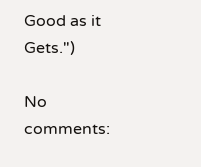Good as it Gets.")

No comments: